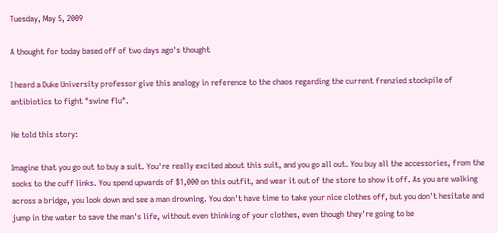Tuesday, May 5, 2009

A thought for today based off of two days ago's thought

I heard a Duke University professor give this analogy in reference to the chaos regarding the current frenzied stockpile of antibiotics to fight "swine flu".

He told this story:

Imagine that you go out to buy a suit. You're really excited about this suit, and you go all out. You buy all the accessories, from the socks to the cuff links. You spend upwards of $1,000 on this outfit, and wear it out of the store to show it off. As you are walking across a bridge, you look down and see a man drowning. You don't have time to take your nice clothes off, but you don't hesitate and jump in the water to save the man's life, without even thinking of your clothes, even though they're going to be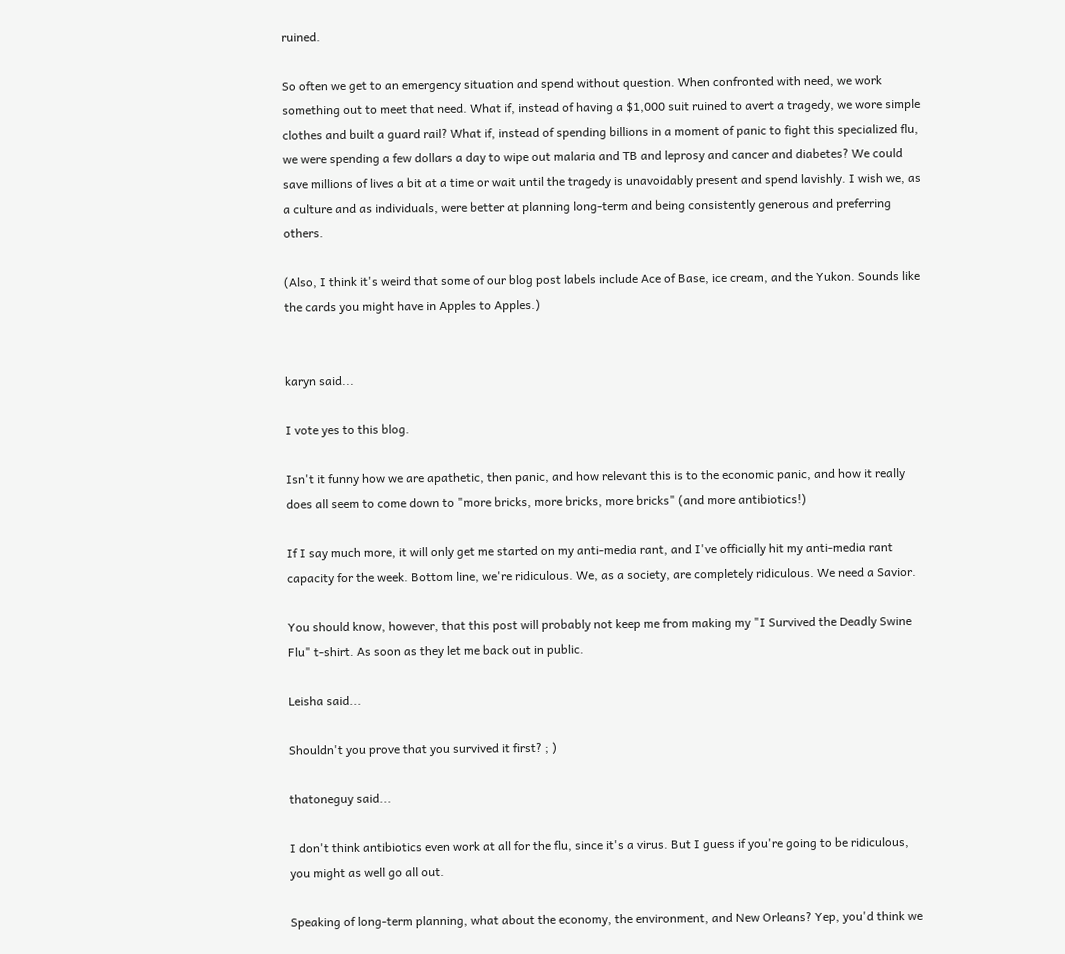ruined.

So often we get to an emergency situation and spend without question. When confronted with need, we work something out to meet that need. What if, instead of having a $1,000 suit ruined to avert a tragedy, we wore simple clothes and built a guard rail? What if, instead of spending billions in a moment of panic to fight this specialized flu, we were spending a few dollars a day to wipe out malaria and TB and leprosy and cancer and diabetes? We could save millions of lives a bit at a time or wait until the tragedy is unavoidably present and spend lavishly. I wish we, as a culture and as individuals, were better at planning long-term and being consistently generous and preferring others.

(Also, I think it's weird that some of our blog post labels include Ace of Base, ice cream, and the Yukon. Sounds like the cards you might have in Apples to Apples.)


karyn said...

I vote yes to this blog.

Isn't it funny how we are apathetic, then panic, and how relevant this is to the economic panic, and how it really does all seem to come down to "more bricks, more bricks, more bricks" (and more antibiotics!)

If I say much more, it will only get me started on my anti-media rant, and I've officially hit my anti-media rant capacity for the week. Bottom line, we're ridiculous. We, as a society, are completely ridiculous. We need a Savior.

You should know, however, that this post will probably not keep me from making my "I Survived the Deadly Swine Flu" t-shirt. As soon as they let me back out in public.

Leisha said...

Shouldn't you prove that you survived it first? ; )

thatoneguy said...

I don't think antibiotics even work at all for the flu, since it's a virus. But I guess if you're going to be ridiculous, you might as well go all out.

Speaking of long-term planning, what about the economy, the environment, and New Orleans? Yep, you'd think we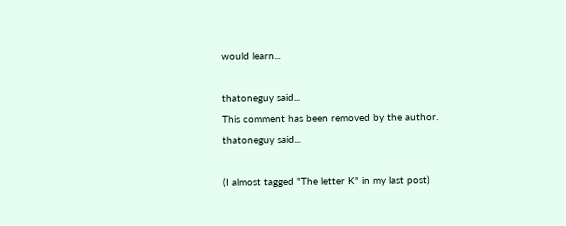would learn...

thatoneguy said...
This comment has been removed by the author.
thatoneguy said...

(I almost tagged "The letter K" in my last post)